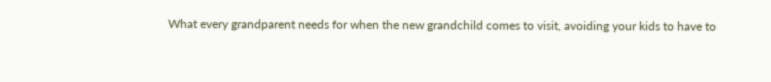What every grandparent needs for when the new grandchild comes to visit, avoiding your kids to have to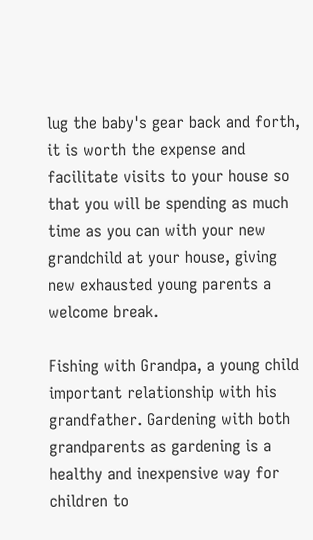lug the baby's gear back and forth, it is worth the expense and facilitate visits to your house so that you will be spending as much time as you can with your new grandchild at your house, giving new exhausted young parents a welcome break.

Fishing with Grandpa, a young child important relationship with his grandfather. Gardening with both grandparents as gardening is a healthy and inexpensive way for children to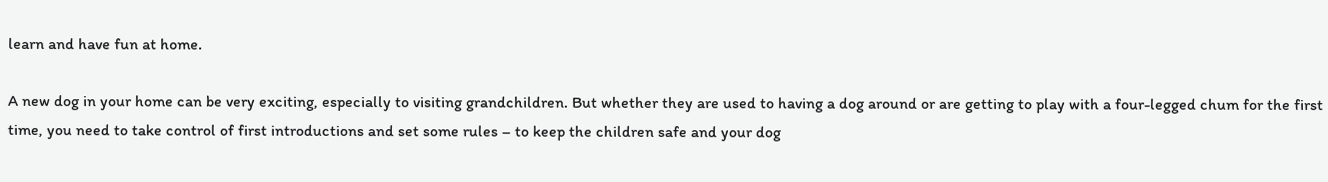learn and have fun at home.

A new dog in your home can be very exciting, especially to visiting grandchildren. But whether they are used to having a dog around or are getting to play with a four-legged chum for the first time, you need to take control of first introductions and set some rules – to keep the children safe and your dog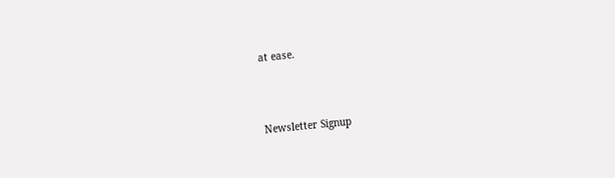at ease.



Newsletter Signup